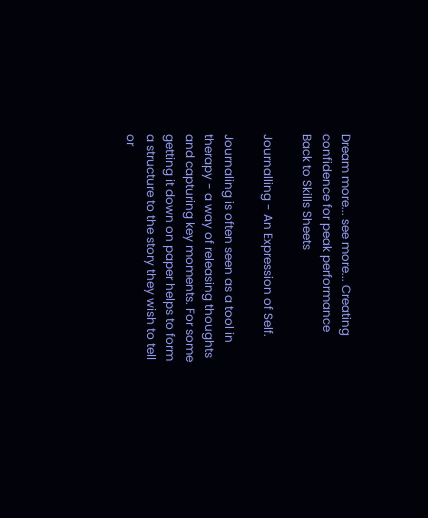Dream more... see more... Creating confidence for peak performance
Back to Skills Sheets

Journalling - An Expression of Self.

Journaling is often seen as a tool in therapy - a way of releasing thoughts and capturing key moments. For some getting it down on paper helps to form a structure to the story they wish to tell or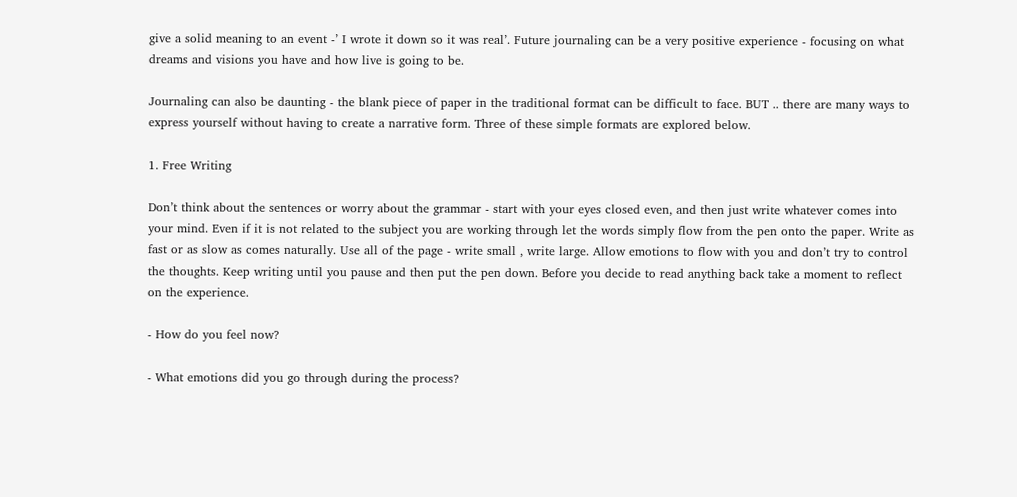give a solid meaning to an event -’ I wrote it down so it was real’. Future journaling can be a very positive experience - focusing on what dreams and visions you have and how live is going to be.

Journaling can also be daunting - the blank piece of paper in the traditional format can be difficult to face. BUT .. there are many ways to express yourself without having to create a narrative form. Three of these simple formats are explored below.

1. Free Writing

Don’t think about the sentences or worry about the grammar - start with your eyes closed even, and then just write whatever comes into your mind. Even if it is not related to the subject you are working through let the words simply flow from the pen onto the paper. Write as fast or as slow as comes naturally. Use all of the page - write small , write large. Allow emotions to flow with you and don’t try to control the thoughts. Keep writing until you pause and then put the pen down. Before you decide to read anything back take a moment to reflect on the experience.

- How do you feel now?

- What emotions did you go through during the process?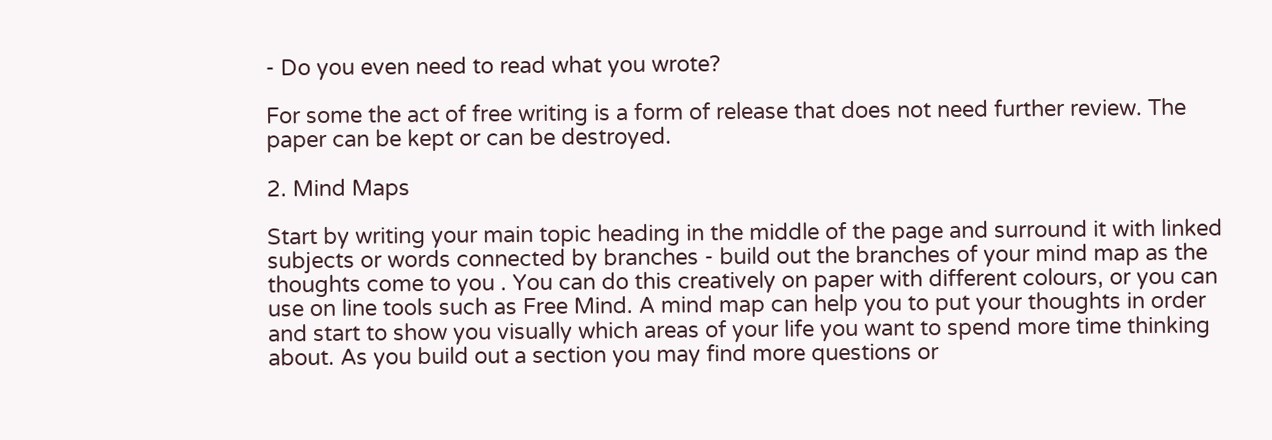- Do you even need to read what you wrote?

For some the act of free writing is a form of release that does not need further review. The paper can be kept or can be destroyed.

2. Mind Maps

Start by writing your main topic heading in the middle of the page and surround it with linked subjects or words connected by branches - build out the branches of your mind map as the thoughts come to you . You can do this creatively on paper with different colours, or you can use on line tools such as Free Mind. A mind map can help you to put your thoughts in order and start to show you visually which areas of your life you want to spend more time thinking about. As you build out a section you may find more questions or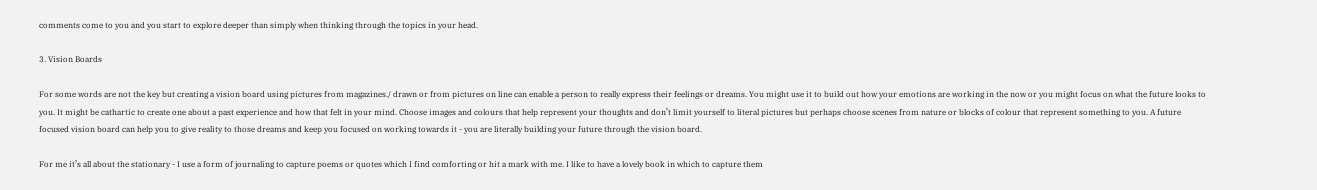comments come to you and you start to explore deeper than simply when thinking through the topics in your head.

3. Vision Boards

For some words are not the key but creating a vision board using pictures from magazines./ drawn or from pictures on line can enable a person to really express their feelings or dreams. You might use it to build out how your emotions are working in the now or you might focus on what the future looks to you. It might be cathartic to create one about a past experience and how that felt in your mind. Choose images and colours that help represent your thoughts and don’t limit yourself to literal pictures but perhaps choose scenes from nature or blocks of colour that represent something to you. A future focused vision board can help you to give reality to those dreams and keep you focused on working towards it - you are literally building your future through the vision board.

For me it’s all about the stationary - I use a form of journaling to capture poems or quotes which I find comforting or hit a mark with me. I like to have a lovely book in which to capture them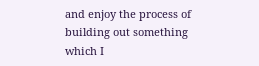and enjoy the process of building out something which I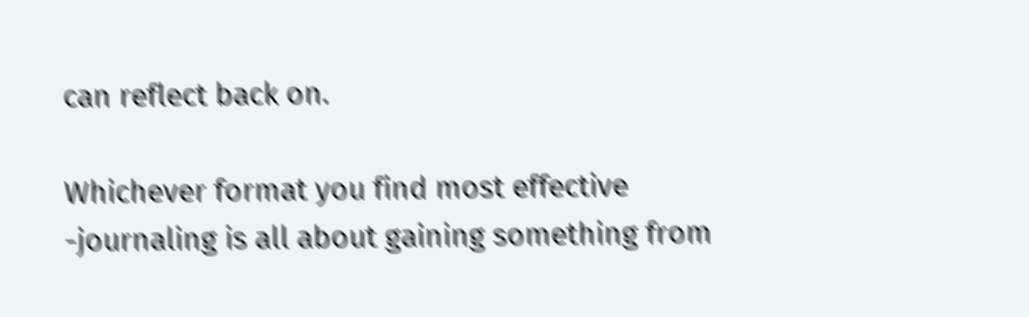can reflect back on.

Whichever format you find most effective -journaling is all about gaining something from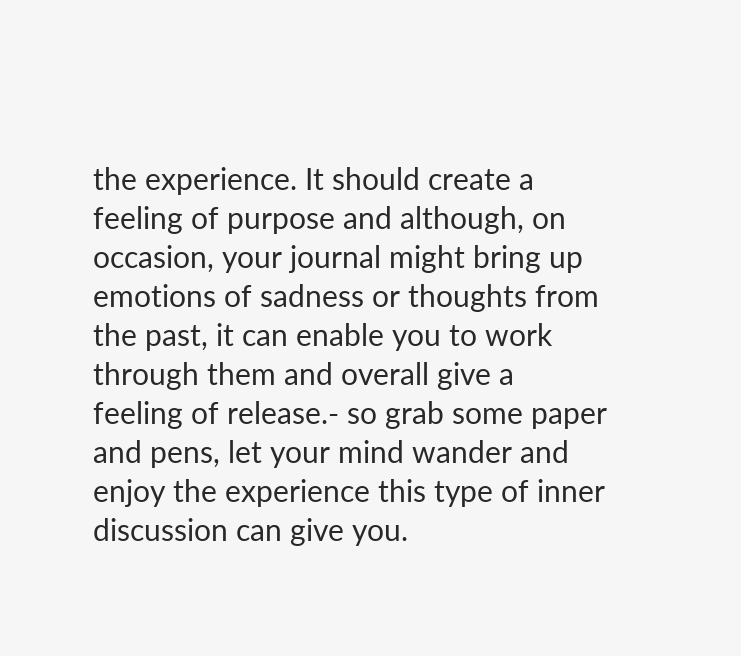the experience. It should create a feeling of purpose and although, on occasion, your journal might bring up emotions of sadness or thoughts from the past, it can enable you to work through them and overall give a feeling of release.- so grab some paper and pens, let your mind wander and enjoy the experience this type of inner discussion can give you.